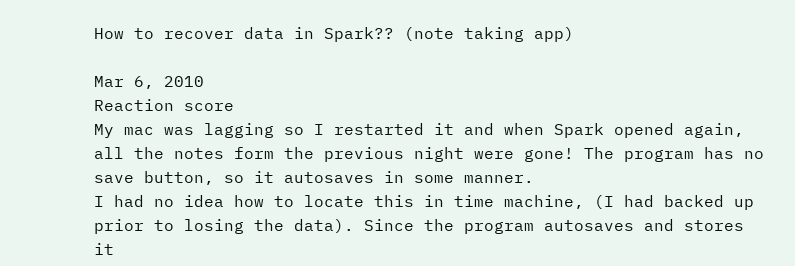How to recover data in Spark?? (note taking app)

Mar 6, 2010
Reaction score
My mac was lagging so I restarted it and when Spark opened again, all the notes form the previous night were gone! The program has no save button, so it autosaves in some manner.
I had no idea how to locate this in time machine, (I had backed up prior to losing the data). Since the program autosaves and stores it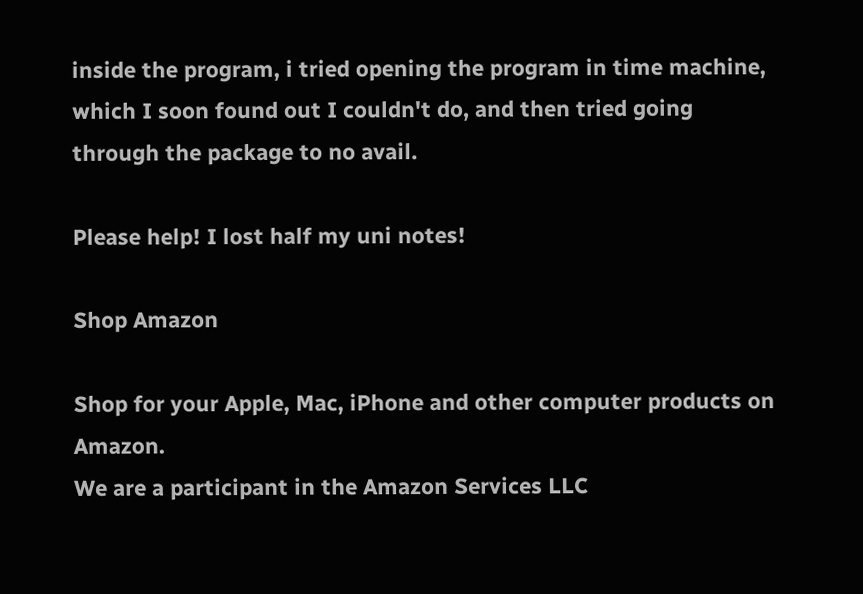inside the program, i tried opening the program in time machine, which I soon found out I couldn't do, and then tried going through the package to no avail.

Please help! I lost half my uni notes!

Shop Amazon

Shop for your Apple, Mac, iPhone and other computer products on Amazon.
We are a participant in the Amazon Services LLC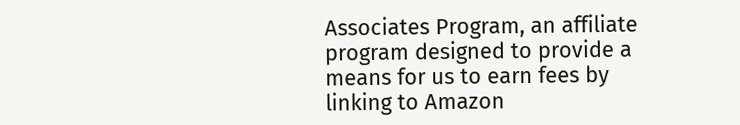Associates Program, an affiliate program designed to provide a means for us to earn fees by linking to Amazon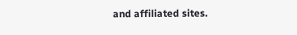and affiliated sites.